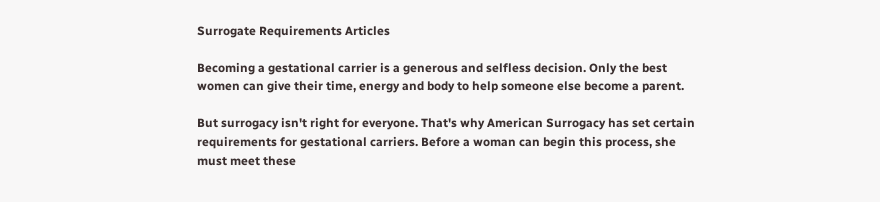Surrogate Requirements Articles

Becoming a gestational carrier is a generous and selfless decision. Only the best women can give their time, energy and body to help someone else become a parent.

But surrogacy isn't right for everyone. That's why American Surrogacy has set certain requirements for gestational carriers. Before a woman can begin this process, she must meet these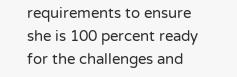requirements to ensure she is 100 percent ready for the challenges and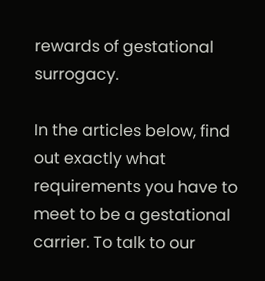rewards of gestational surrogacy.

In the articles below, find out exactly what requirements you have to meet to be a gestational carrier. To talk to our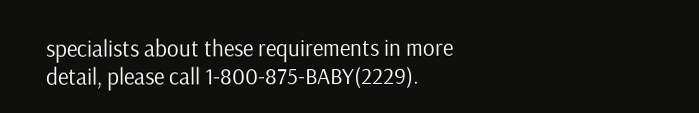specialists about these requirements in more detail, please call 1-800-875-BABY(2229).